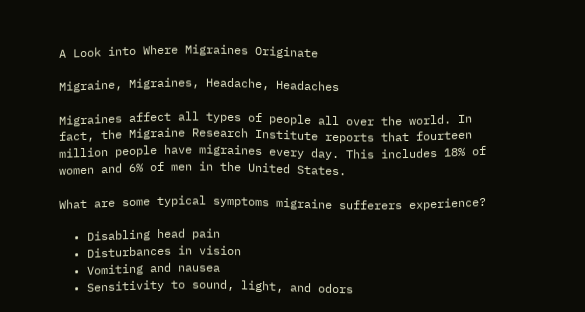A Look into Where Migraines Originate

Migraine, Migraines, Headache, Headaches

Migraines affect all types of people all over the world. In fact, the Migraine Research Institute reports that fourteen million people have migraines every day. This includes 18% of women and 6% of men in the United States.

What are some typical symptoms migraine sufferers experience?

  • Disabling head pain
  • Disturbances in vision
  • Vomiting and nausea
  • Sensitivity to sound, light, and odors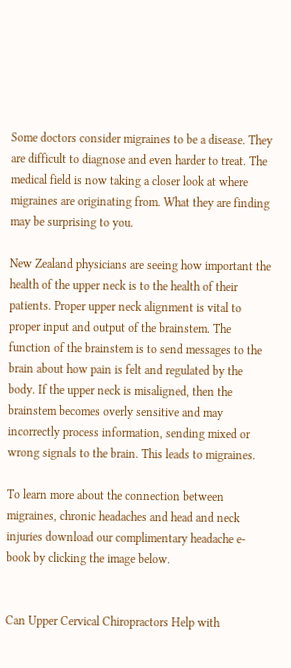Some doctors consider migraines to be a disease. They are difficult to diagnose and even harder to treat. The medical field is now taking a closer look at where migraines are originating from. What they are finding may be surprising to you.

New Zealand physicians are seeing how important the health of the upper neck is to the health of their patients. Proper upper neck alignment is vital to proper input and output of the brainstem. The function of the brainstem is to send messages to the brain about how pain is felt and regulated by the body. If the upper neck is misaligned, then the brainstem becomes overly sensitive and may incorrectly process information, sending mixed or wrong signals to the brain. This leads to migraines.

To learn more about the connection between migraines, chronic headaches and head and neck injuries download our complimentary headache e-book by clicking the image below.


Can Upper Cervical Chiropractors Help with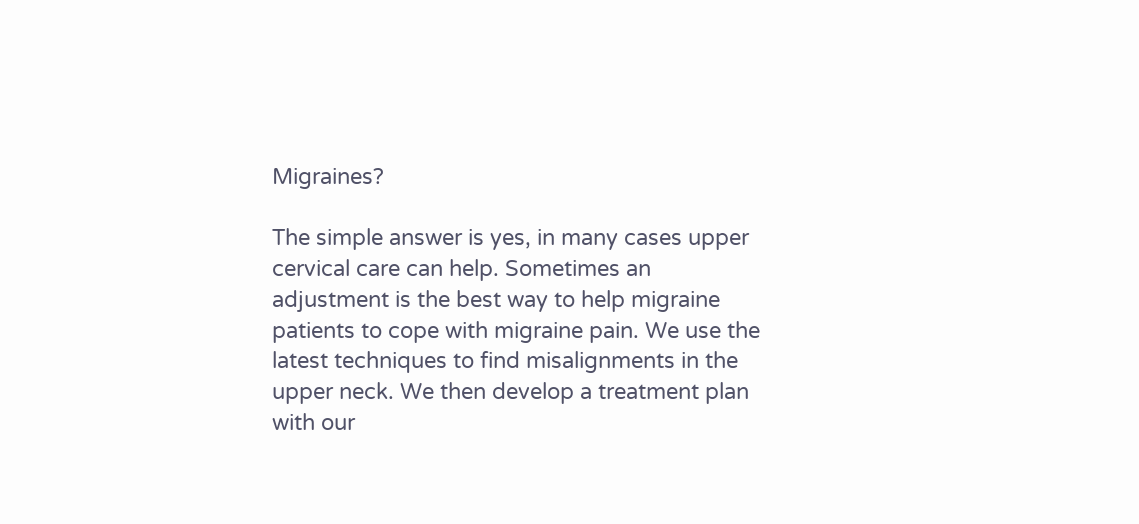Migraines?

The simple answer is yes, in many cases upper cervical care can help. Sometimes an adjustment is the best way to help migraine patients to cope with migraine pain. We use the latest techniques to find misalignments in the upper neck. We then develop a treatment plan with our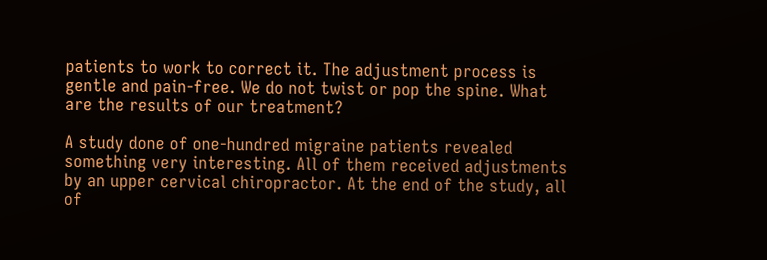patients to work to correct it. The adjustment process is gentle and pain-free. We do not twist or pop the spine. What are the results of our treatment?

A study done of one-hundred migraine patients revealed something very interesting. All of them received adjustments by an upper cervical chiropractor. At the end of the study, all of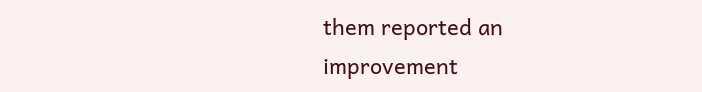them reported an improvement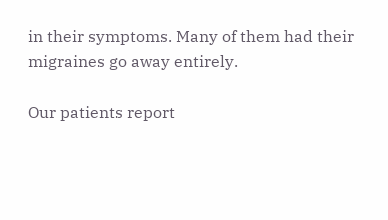in their symptoms. Many of them had their migraines go away entirely.

Our patients report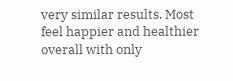very similar results. Most feel happier and healthier overall with only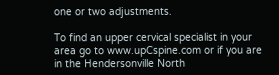one or two adjustments.

To find an upper cervical specialist in your area go to www.upCspine.com or if you are in the Hendersonville North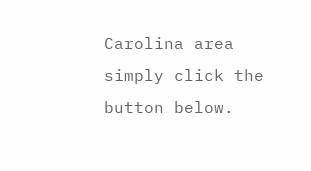Carolina area simply click the button below.